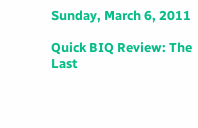Sunday, March 6, 2011

Quick BIQ Review: The Last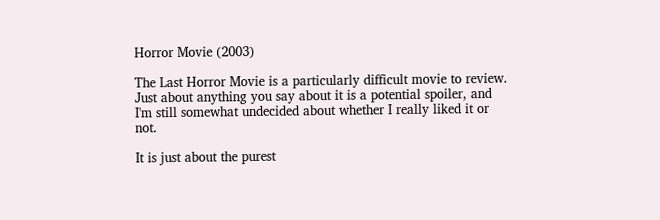Horror Movie (2003)

The Last Horror Movie is a particularly difficult movie to review. Just about anything you say about it is a potential spoiler, and I'm still somewhat undecided about whether I really liked it or not.

It is just about the purest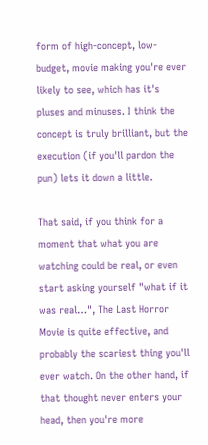form of high-concept, low-budget, movie making you're ever likely to see, which has it's pluses and minuses. I think the concept is truly brilliant, but the execution (if you'll pardon the pun) lets it down a little.

That said, if you think for a moment that what you are watching could be real, or even start asking yourself "what if it was real…", The Last Horror Movie is quite effective, and probably the scariest thing you'll ever watch. On the other hand, if that thought never enters your head, then you're more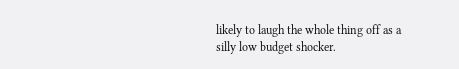likely to laugh the whole thing off as a silly low budget shocker.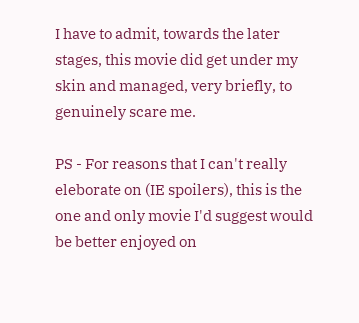I have to admit, towards the later stages, this movie did get under my skin and managed, very briefly, to genuinely scare me.

PS - For reasons that I can't really eleborate on (IE spoilers), this is the one and only movie I'd suggest would be better enjoyed on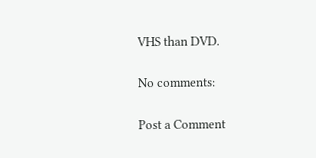VHS than DVD.

No comments:

Post a Comment